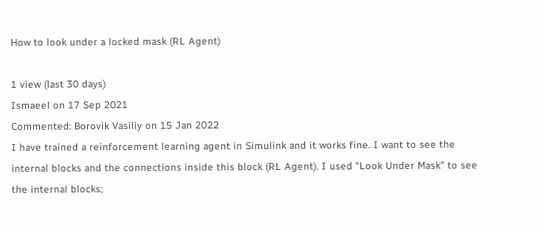How to look under a locked mask (RL Agent)

1 view (last 30 days)
Ismaeel on 17 Sep 2021
Commented: Borovik Vasiliy on 15 Jan 2022
I have trained a reinforcement learning agent in Simulink and it works fine. I want to see the internal blocks and the connections inside this block (RL Agent). I used "Look Under Mask" to see the internal blocks;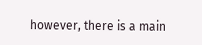however, there is a main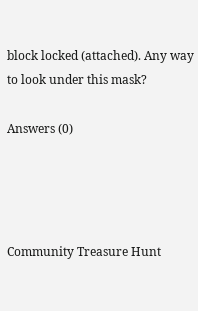block locked (attached). Any way to look under this mask?

Answers (0)




Community Treasure Hunt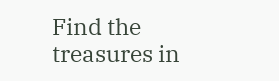Find the treasures in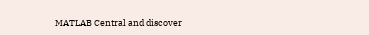MATLAB Central and discover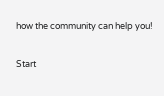how the community can help you!

Start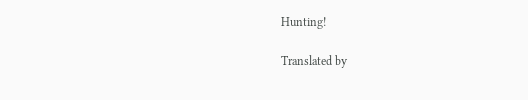Hunting!

Translated by